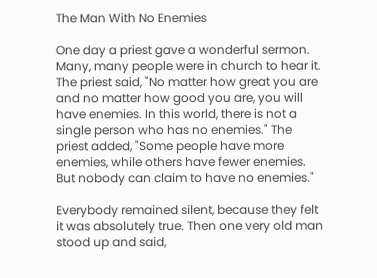The Man With No Enemies

One day a priest gave a wonderful sermon. Many, many people were in church to hear it. The priest said, "No matter how great you are and no matter how good you are, you will have enemies. In this world, there is not a single person who has no enemies." The priest added, "Some people have more enemies, while others have fewer enemies. But nobody can claim to have no enemies."

Everybody remained silent, because they felt it was absolutely true. Then one very old man stood up and said,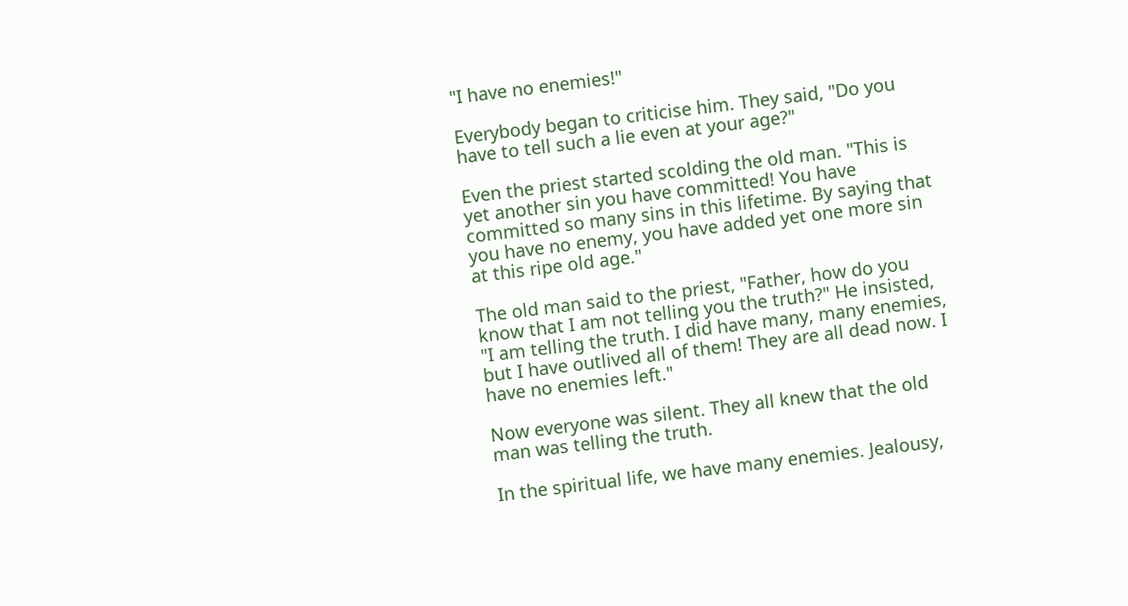"I have no enemies!"

Everybody began to criticise him. They said, "Do you have to tell such a lie even at your age?"

Even the priest started scolding the old man. "This is yet another sin you have committed! You have committed so many sins in this lifetime. By saying that you have no enemy, you have added yet one more sin at this ripe old age."

The old man said to the priest, "Father, how do you know that I am not telling you the truth?" He insisted, "I am telling the truth. I did have many, many enemies, but I have outlived all of them! They are all dead now. I have no enemies left."

Now everyone was silent. They all knew that the old man was telling the truth.

In the spiritual life, we have many enemies. Jealousy,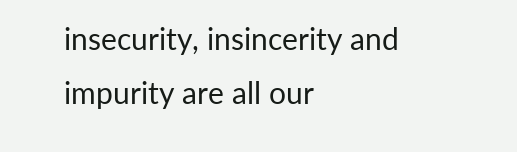insecurity, insincerity and impurity are all our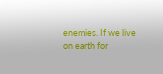enemies. If we live on earth for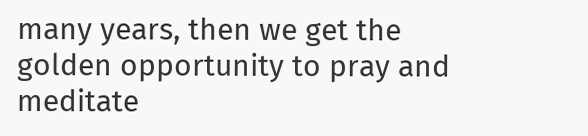many years, then we get the golden opportunity to pray and meditate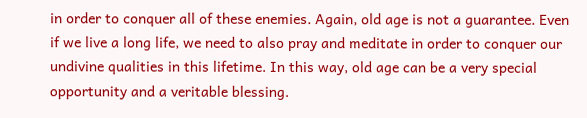in order to conquer all of these enemies. Again, old age is not a guarantee. Even if we live a long life, we need to also pray and meditate in order to conquer our undivine qualities in this lifetime. In this way, old age can be a very special opportunity and a veritable blessing.